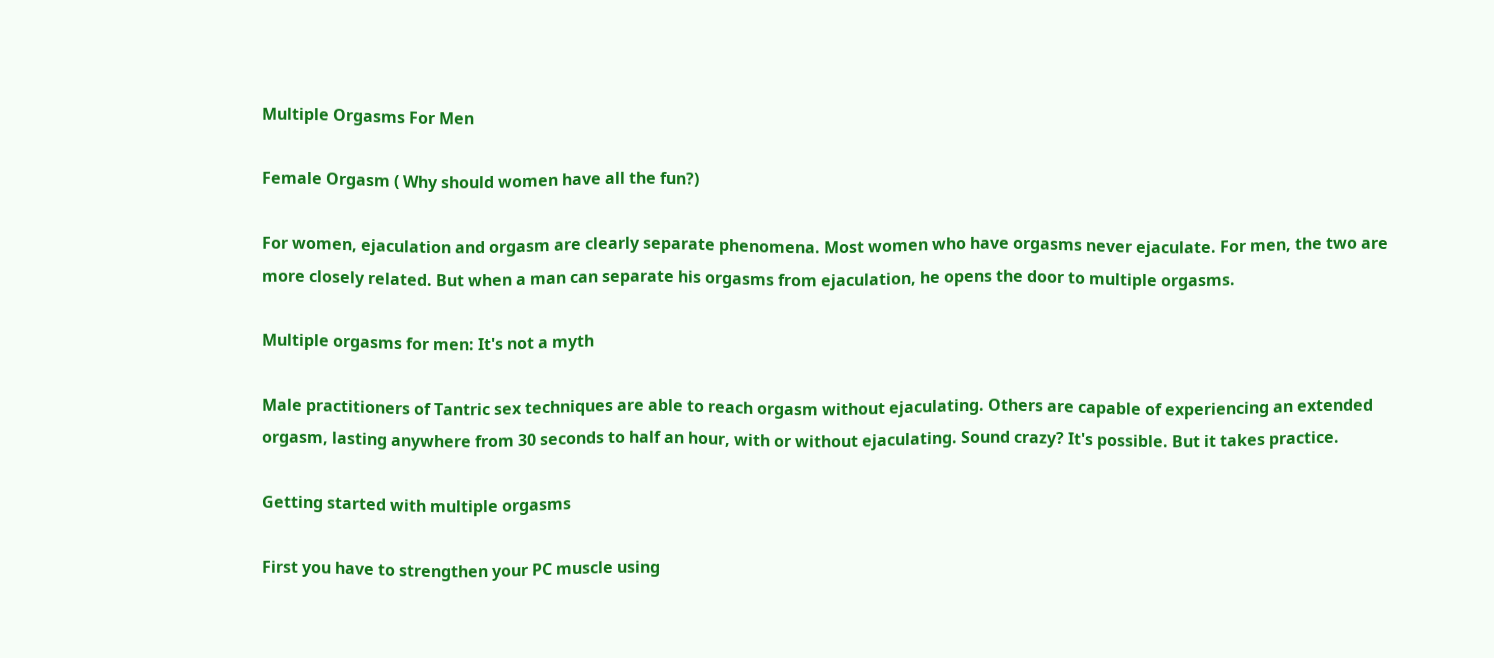Multiple Orgasms For Men

Female Orgasm ( Why should women have all the fun?)

For women, ejaculation and orgasm are clearly separate phenomena. Most women who have orgasms never ejaculate. For men, the two are more closely related. But when a man can separate his orgasms from ejaculation, he opens the door to multiple orgasms.

Multiple orgasms for men: It's not a myth

Male practitioners of Tantric sex techniques are able to reach orgasm without ejaculating. Others are capable of experiencing an extended orgasm, lasting anywhere from 30 seconds to half an hour, with or without ejaculating. Sound crazy? It's possible. But it takes practice.

Getting started with multiple orgasms

First you have to strengthen your PC muscle using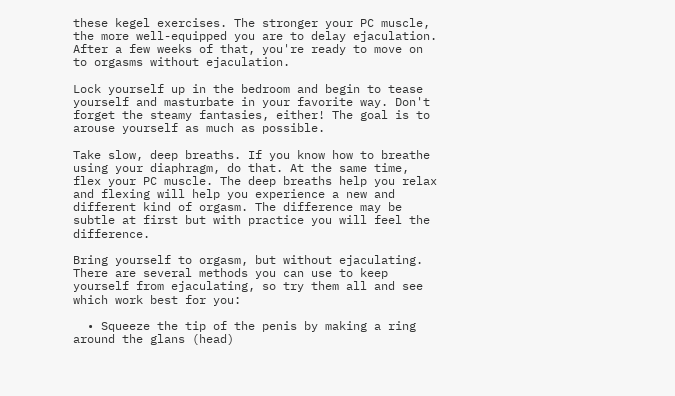these kegel exercises. The stronger your PC muscle, the more well-equipped you are to delay ejaculation. After a few weeks of that, you're ready to move on to orgasms without ejaculation.

Lock yourself up in the bedroom and begin to tease yourself and masturbate in your favorite way. Don't forget the steamy fantasies, either! The goal is to arouse yourself as much as possible.

Take slow, deep breaths. If you know how to breathe using your diaphragm, do that. At the same time, flex your PC muscle. The deep breaths help you relax and flexing will help you experience a new and different kind of orgasm. The difference may be subtle at first but with practice you will feel the difference.

Bring yourself to orgasm, but without ejaculating. There are several methods you can use to keep yourself from ejaculating, so try them all and see which work best for you:

  • Squeeze the tip of the penis by making a ring around the glans (head)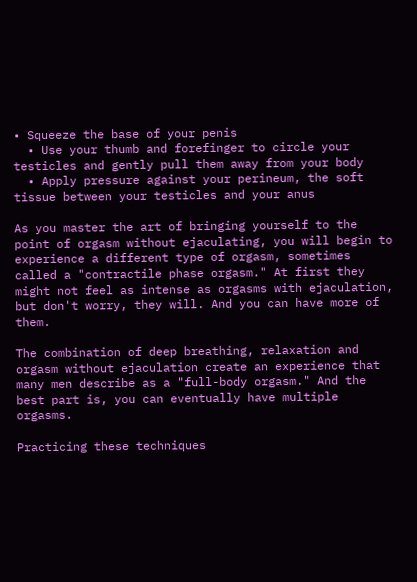• Squeeze the base of your penis
  • Use your thumb and forefinger to circle your testicles and gently pull them away from your body
  • Apply pressure against your perineum, the soft tissue between your testicles and your anus

As you master the art of bringing yourself to the point of orgasm without ejaculating, you will begin to experience a different type of orgasm, sometimes called a "contractile phase orgasm." At first they might not feel as intense as orgasms with ejaculation, but don't worry, they will. And you can have more of them.

The combination of deep breathing, relaxation and orgasm without ejaculation create an experience that many men describe as a "full-body orgasm." And the best part is, you can eventually have multiple orgasms.

Practicing these techniques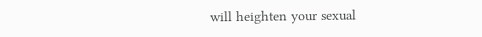will heighten your sexual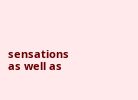sensations as well as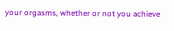your orgasms, whether or not you achieve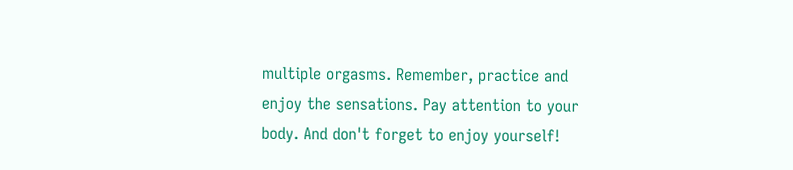multiple orgasms. Remember, practice and enjoy the sensations. Pay attention to your body. And don't forget to enjoy yourself!